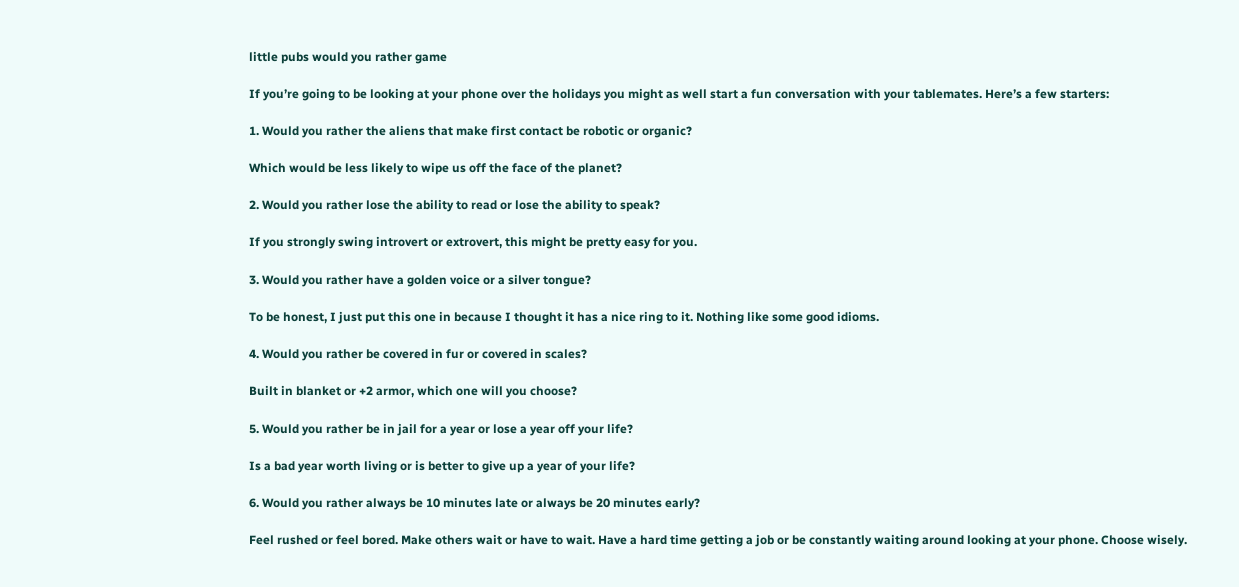little pubs would you rather game

If you’re going to be looking at your phone over the holidays you might as well start a fun conversation with your tablemates. Here’s a few starters:

1. Would you rather the aliens that make first contact be robotic or organic?

Which would be less likely to wipe us off the face of the planet?

2. Would you rather lose the ability to read or lose the ability to speak?

If you strongly swing introvert or extrovert, this might be pretty easy for you.

3. Would you rather have a golden voice or a silver tongue?

To be honest, I just put this one in because I thought it has a nice ring to it. Nothing like some good idioms.

4. Would you rather be covered in fur or covered in scales?

Built in blanket or +2 armor, which one will you choose?

5. Would you rather be in jail for a year or lose a year off your life?

Is a bad year worth living or is better to give up a year of your life?

6. Would you rather always be 10 minutes late or always be 20 minutes early?

Feel rushed or feel bored. Make others wait or have to wait. Have a hard time getting a job or be constantly waiting around looking at your phone. Choose wisely.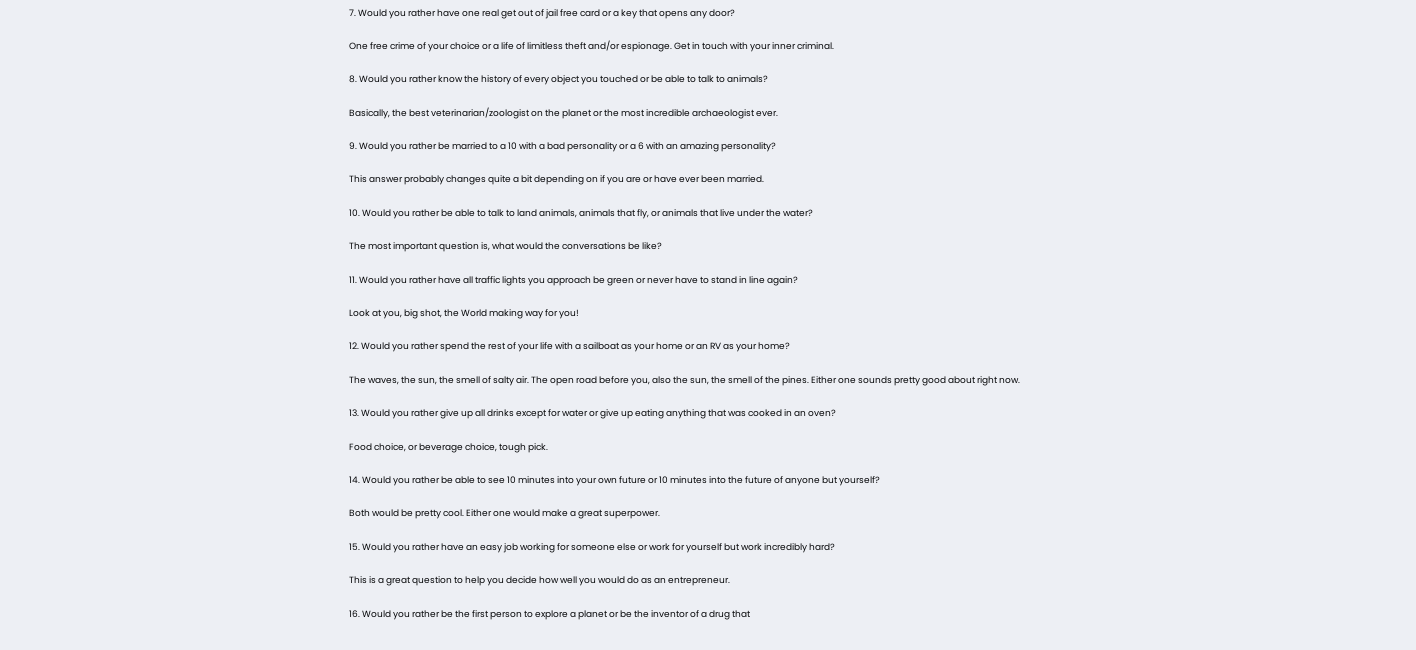7. Would you rather have one real get out of jail free card or a key that opens any door?

One free crime of your choice or a life of limitless theft and/or espionage. Get in touch with your inner criminal.

8. Would you rather know the history of every object you touched or be able to talk to animals?

Basically, the best veterinarian/zoologist on the planet or the most incredible archaeologist ever.

9. Would you rather be married to a 10 with a bad personality or a 6 with an amazing personality?

This answer probably changes quite a bit depending on if you are or have ever been married.

10. Would you rather be able to talk to land animals, animals that fly, or animals that live under the water?

The most important question is, what would the conversations be like?

11. Would you rather have all traffic lights you approach be green or never have to stand in line again?

Look at you, big shot, the World making way for you!

12. Would you rather spend the rest of your life with a sailboat as your home or an RV as your home?

The waves, the sun, the smell of salty air. The open road before you, also the sun, the smell of the pines. Either one sounds pretty good about right now.

13. Would you rather give up all drinks except for water or give up eating anything that was cooked in an oven?

Food choice, or beverage choice, tough pick.

14. Would you rather be able to see 10 minutes into your own future or 10 minutes into the future of anyone but yourself?

Both would be pretty cool. Either one would make a great superpower.

15. Would you rather have an easy job working for someone else or work for yourself but work incredibly hard?

This is a great question to help you decide how well you would do as an entrepreneur.

16. Would you rather be the first person to explore a planet or be the inventor of a drug that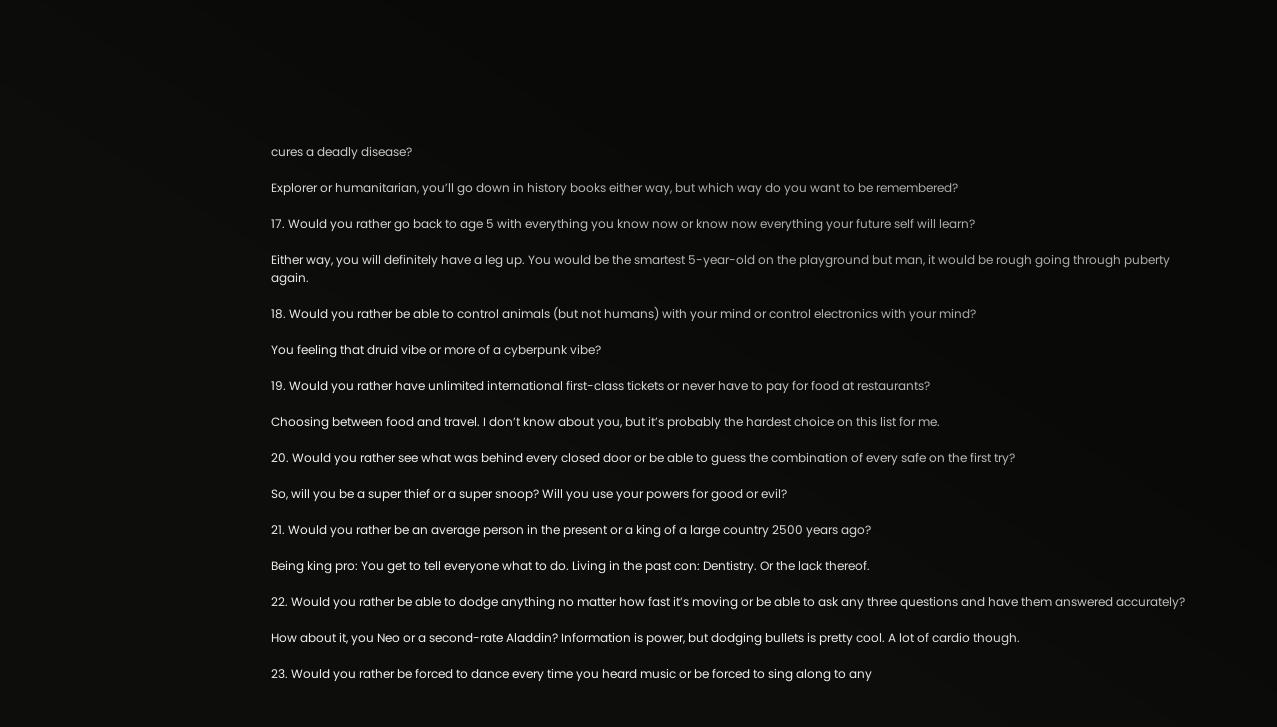cures a deadly disease?

Explorer or humanitarian, you’ll go down in history books either way, but which way do you want to be remembered?

17. Would you rather go back to age 5 with everything you know now or know now everything your future self will learn?

Either way, you will definitely have a leg up. You would be the smartest 5-year-old on the playground but man, it would be rough going through puberty again.

18. Would you rather be able to control animals (but not humans) with your mind or control electronics with your mind?

You feeling that druid vibe or more of a cyberpunk vibe?

19. Would you rather have unlimited international first-class tickets or never have to pay for food at restaurants?

Choosing between food and travel. I don’t know about you, but it’s probably the hardest choice on this list for me.

20. Would you rather see what was behind every closed door or be able to guess the combination of every safe on the first try?

So, will you be a super thief or a super snoop? Will you use your powers for good or evil?

21. Would you rather be an average person in the present or a king of a large country 2500 years ago?

Being king pro: You get to tell everyone what to do. Living in the past con: Dentistry. Or the lack thereof.

22. Would you rather be able to dodge anything no matter how fast it’s moving or be able to ask any three questions and have them answered accurately?

How about it, you Neo or a second-rate Aladdin? Information is power, but dodging bullets is pretty cool. A lot of cardio though.

23. Would you rather be forced to dance every time you heard music or be forced to sing along to any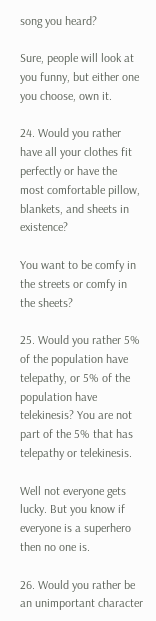song you heard?

Sure, people will look at you funny, but either one you choose, own it.

24. Would you rather have all your clothes fit perfectly or have the most comfortable pillow, blankets, and sheets in existence?

You want to be comfy in the streets or comfy in the sheets?

25. Would you rather 5% of the population have telepathy, or 5% of the population have telekinesis? You are not part of the 5% that has telepathy or telekinesis.

Well not everyone gets lucky. But you know if everyone is a superhero then no one is.

26. Would you rather be an unimportant character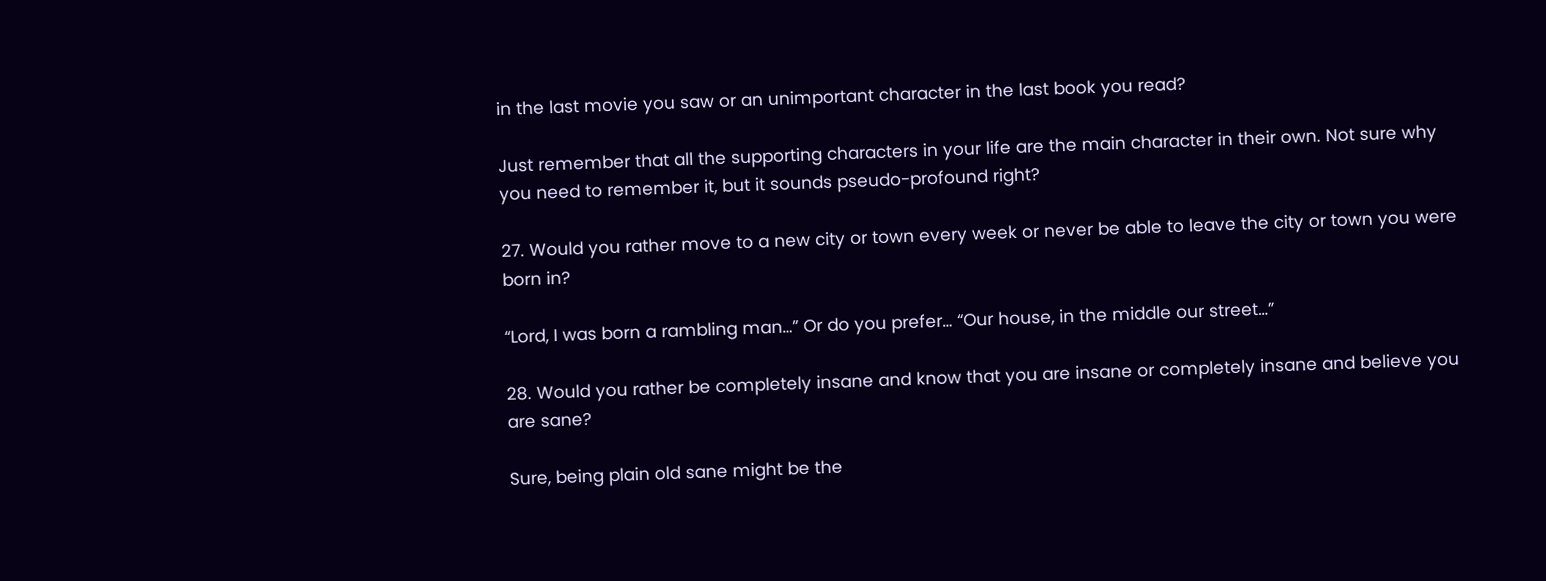in the last movie you saw or an unimportant character in the last book you read?

Just remember that all the supporting characters in your life are the main character in their own. Not sure why you need to remember it, but it sounds pseudo-profound right?

27. Would you rather move to a new city or town every week or never be able to leave the city or town you were born in?

“Lord, I was born a rambling man…” Or do you prefer… “Our house, in the middle our street…”

28. Would you rather be completely insane and know that you are insane or completely insane and believe you are sane?

Sure, being plain old sane might be the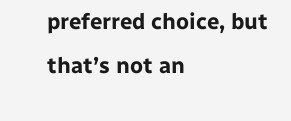preferred choice, but that’s not an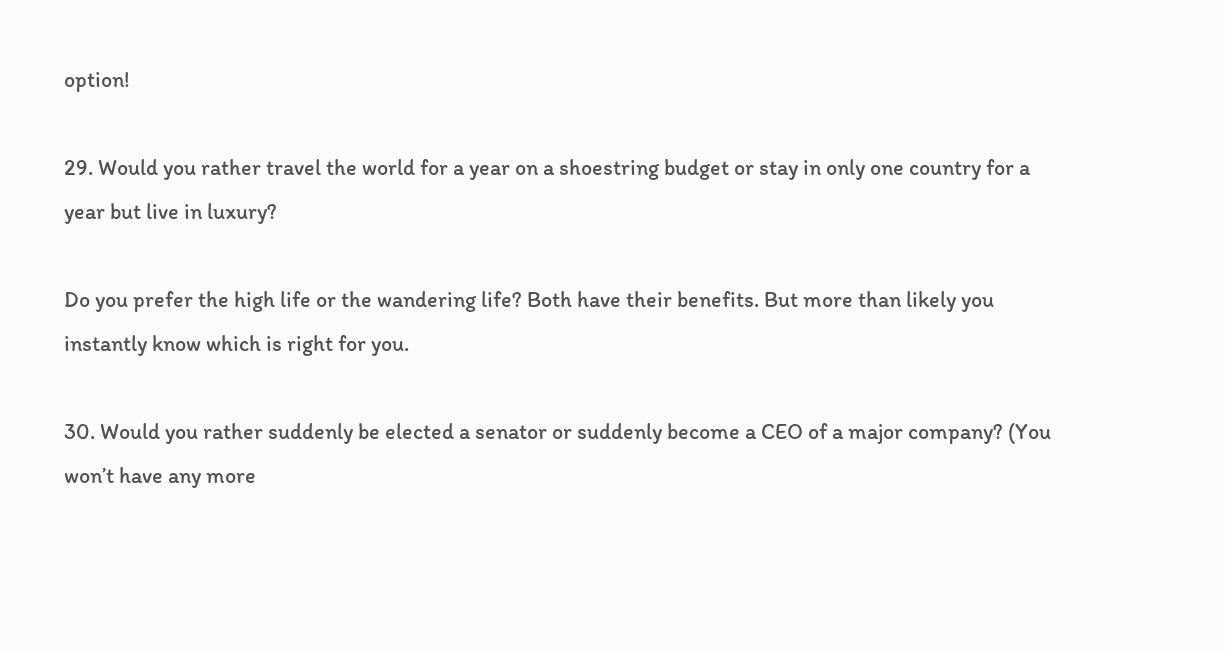option!

29. Would you rather travel the world for a year on a shoestring budget or stay in only one country for a year but live in luxury?

Do you prefer the high life or the wandering life? Both have their benefits. But more than likely you instantly know which is right for you.

30. Would you rather suddenly be elected a senator or suddenly become a CEO of a major company? (You won’t have any more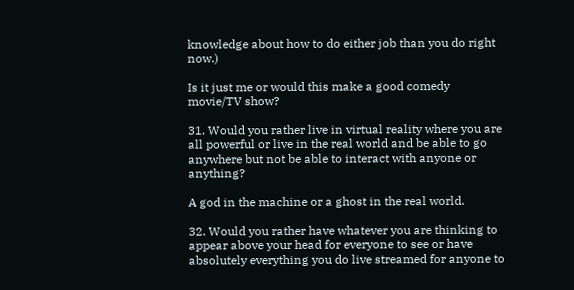knowledge about how to do either job than you do right now.)

Is it just me or would this make a good comedy movie/TV show?

31. Would you rather live in virtual reality where you are all powerful or live in the real world and be able to go anywhere but not be able to interact with anyone or anything?

A god in the machine or a ghost in the real world.

32. Would you rather have whatever you are thinking to appear above your head for everyone to see or have absolutely everything you do live streamed for anyone to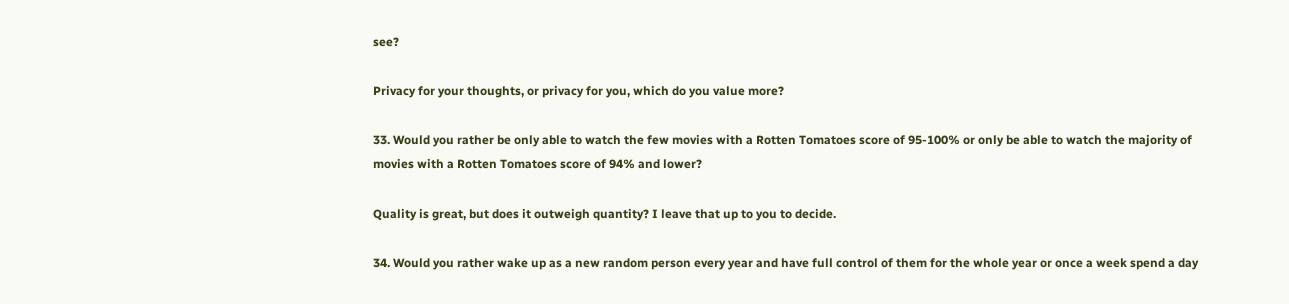see?

Privacy for your thoughts, or privacy for you, which do you value more?

33. Would you rather be only able to watch the few movies with a Rotten Tomatoes score of 95-100% or only be able to watch the majority of movies with a Rotten Tomatoes score of 94% and lower?

Quality is great, but does it outweigh quantity? I leave that up to you to decide.

34. Would you rather wake up as a new random person every year and have full control of them for the whole year or once a week spend a day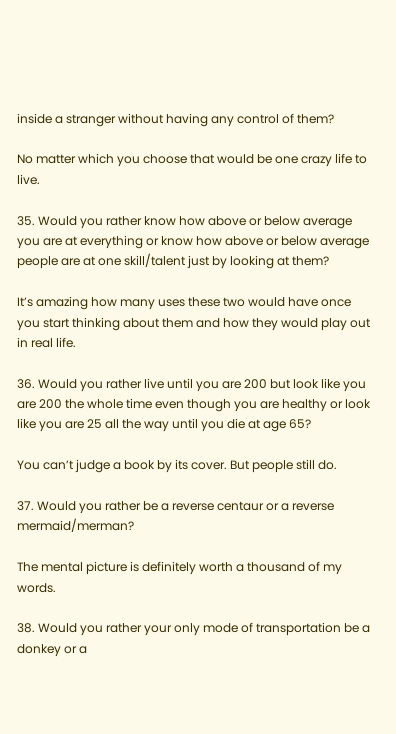inside a stranger without having any control of them?

No matter which you choose that would be one crazy life to live.

35. Would you rather know how above or below average you are at everything or know how above or below average people are at one skill/talent just by looking at them?

It’s amazing how many uses these two would have once you start thinking about them and how they would play out in real life.

36. Would you rather live until you are 200 but look like you are 200 the whole time even though you are healthy or look like you are 25 all the way until you die at age 65?

You can’t judge a book by its cover. But people still do.

37. Would you rather be a reverse centaur or a reverse mermaid/merman?

The mental picture is definitely worth a thousand of my words.

38. Would you rather your only mode of transportation be a donkey or a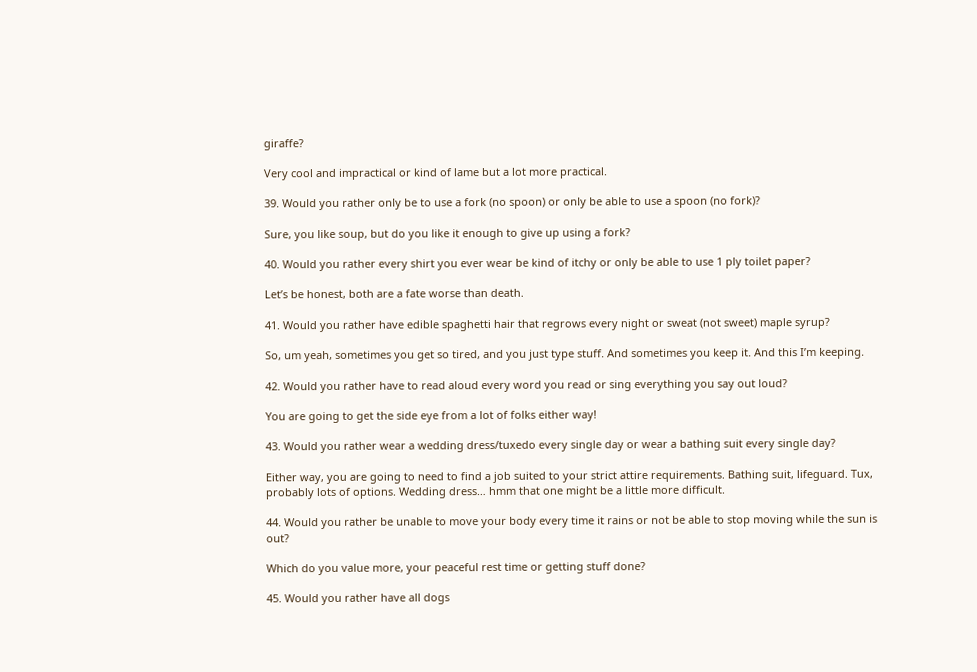giraffe?

Very cool and impractical or kind of lame but a lot more practical.

39. Would you rather only be to use a fork (no spoon) or only be able to use a spoon (no fork)?

Sure, you like soup, but do you like it enough to give up using a fork?

40. Would you rather every shirt you ever wear be kind of itchy or only be able to use 1 ply toilet paper?

Let’s be honest, both are a fate worse than death.

41. Would you rather have edible spaghetti hair that regrows every night or sweat (not sweet) maple syrup?

So, um yeah, sometimes you get so tired, and you just type stuff. And sometimes you keep it. And this I’m keeping.

42. Would you rather have to read aloud every word you read or sing everything you say out loud?

You are going to get the side eye from a lot of folks either way!

43. Would you rather wear a wedding dress/tuxedo every single day or wear a bathing suit every single day?

Either way, you are going to need to find a job suited to your strict attire requirements. Bathing suit, lifeguard. Tux, probably lots of options. Wedding dress… hmm that one might be a little more difficult.

44. Would you rather be unable to move your body every time it rains or not be able to stop moving while the sun is out?

Which do you value more, your peaceful rest time or getting stuff done?

45. Would you rather have all dogs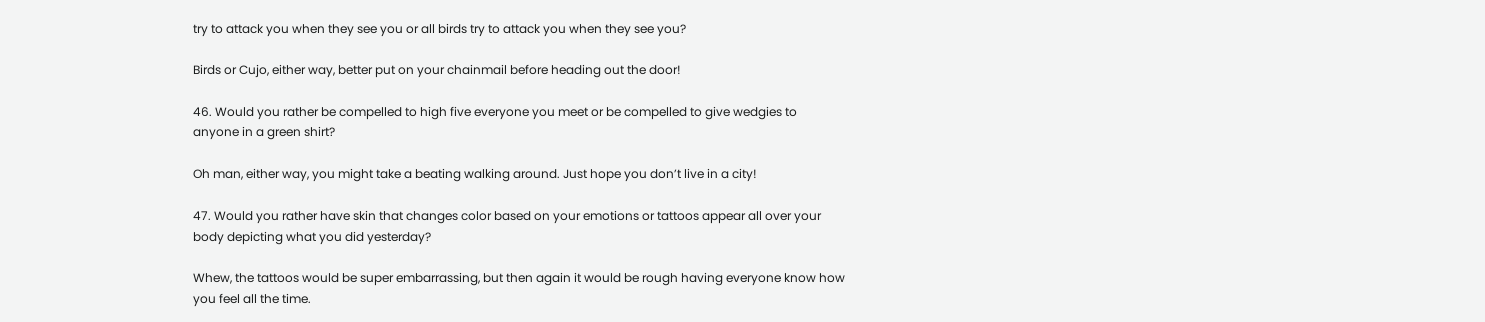try to attack you when they see you or all birds try to attack you when they see you?

Birds or Cujo, either way, better put on your chainmail before heading out the door!

46. Would you rather be compelled to high five everyone you meet or be compelled to give wedgies to anyone in a green shirt?

Oh man, either way, you might take a beating walking around. Just hope you don’t live in a city!

47. Would you rather have skin that changes color based on your emotions or tattoos appear all over your body depicting what you did yesterday?

Whew, the tattoos would be super embarrassing, but then again it would be rough having everyone know how you feel all the time.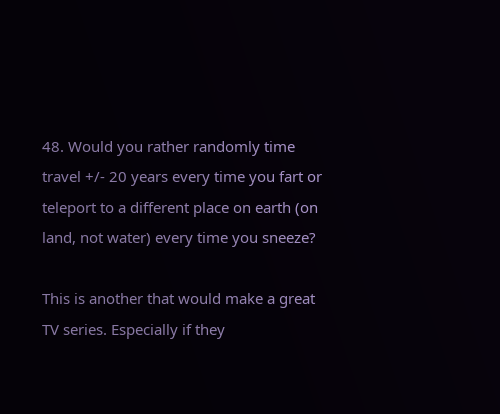48. Would you rather randomly time travel +/- 20 years every time you fart or teleport to a different place on earth (on land, not water) every time you sneeze?

This is another that would make a great TV series. Especially if they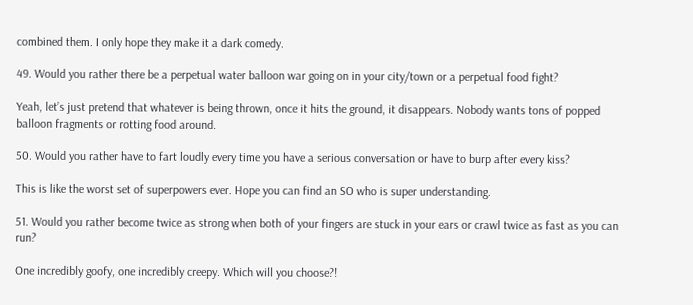combined them. I only hope they make it a dark comedy.

49. Would you rather there be a perpetual water balloon war going on in your city/town or a perpetual food fight?

Yeah, let’s just pretend that whatever is being thrown, once it hits the ground, it disappears. Nobody wants tons of popped balloon fragments or rotting food around.

50. Would you rather have to fart loudly every time you have a serious conversation or have to burp after every kiss?

This is like the worst set of superpowers ever. Hope you can find an SO who is super understanding.

51. Would you rather become twice as strong when both of your fingers are stuck in your ears or crawl twice as fast as you can run?

One incredibly goofy, one incredibly creepy. Which will you choose?!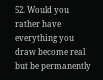52. Would you rather have everything you draw become real but be permanently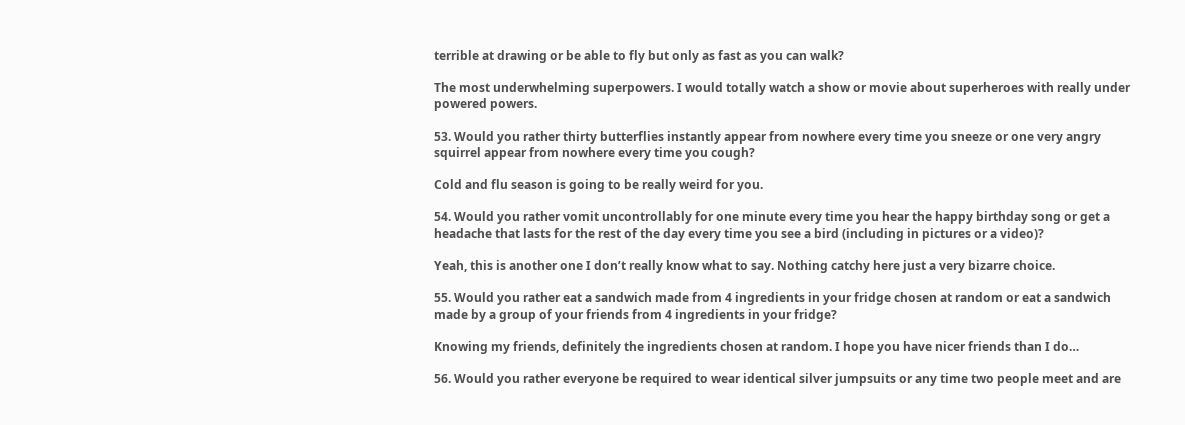terrible at drawing or be able to fly but only as fast as you can walk?

The most underwhelming superpowers. I would totally watch a show or movie about superheroes with really under powered powers.

53. Would you rather thirty butterflies instantly appear from nowhere every time you sneeze or one very angry squirrel appear from nowhere every time you cough?

Cold and flu season is going to be really weird for you.

54. Would you rather vomit uncontrollably for one minute every time you hear the happy birthday song or get a headache that lasts for the rest of the day every time you see a bird (including in pictures or a video)?

Yeah, this is another one I don’t really know what to say. Nothing catchy here just a very bizarre choice.

55. Would you rather eat a sandwich made from 4 ingredients in your fridge chosen at random or eat a sandwich made by a group of your friends from 4 ingredients in your fridge?

Knowing my friends, definitely the ingredients chosen at random. I hope you have nicer friends than I do…

56. Would you rather everyone be required to wear identical silver jumpsuits or any time two people meet and are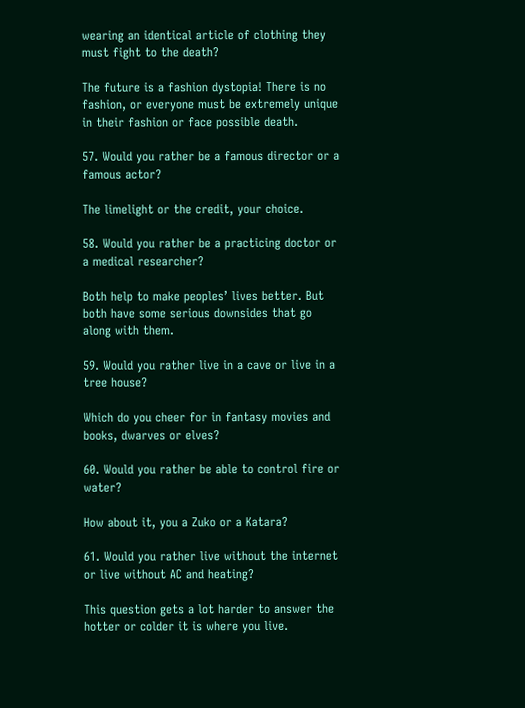wearing an identical article of clothing they must fight to the death?

The future is a fashion dystopia! There is no fashion, or everyone must be extremely unique in their fashion or face possible death.

57. Would you rather be a famous director or a famous actor?

The limelight or the credit, your choice.

58. Would you rather be a practicing doctor or a medical researcher?

Both help to make peoples’ lives better. But both have some serious downsides that go along with them.

59. Would you rather live in a cave or live in a tree house?

Which do you cheer for in fantasy movies and books, dwarves or elves?

60. Would you rather be able to control fire or water?

How about it, you a Zuko or a Katara?

61. Would you rather live without the internet or live without AC and heating?

This question gets a lot harder to answer the hotter or colder it is where you live.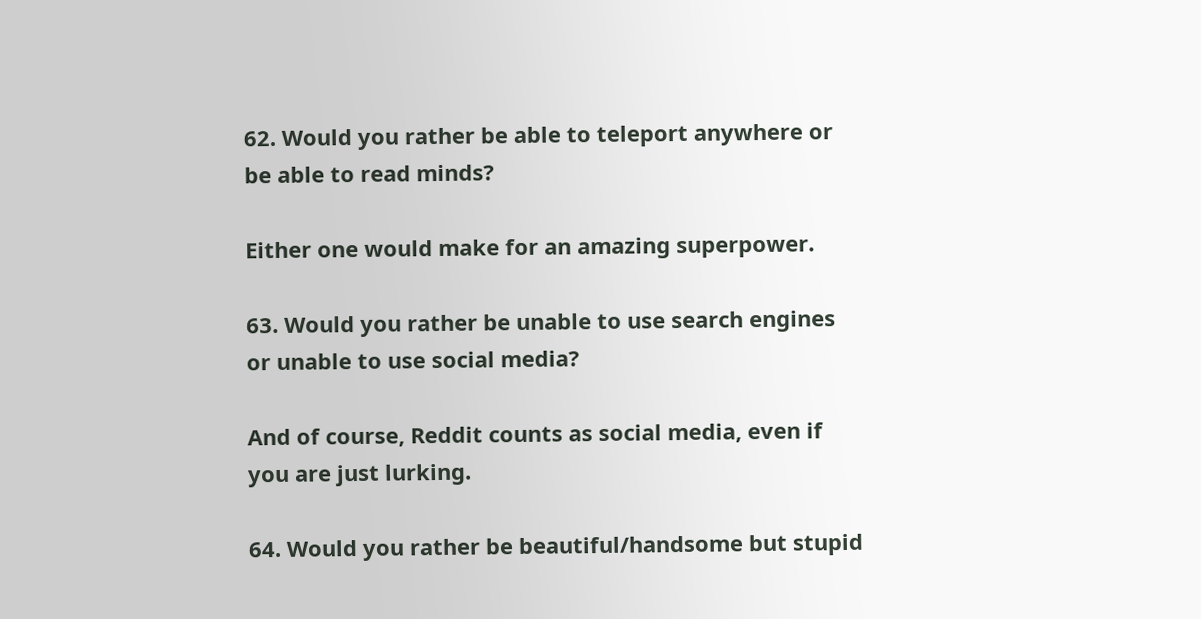62. Would you rather be able to teleport anywhere or be able to read minds?

Either one would make for an amazing superpower.

63. Would you rather be unable to use search engines or unable to use social media?

And of course, Reddit counts as social media, even if you are just lurking.

64. Would you rather be beautiful/handsome but stupid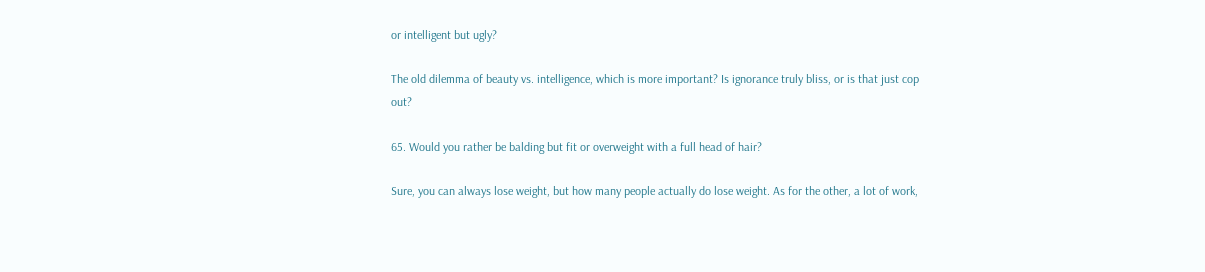or intelligent but ugly?

The old dilemma of beauty vs. intelligence, which is more important? Is ignorance truly bliss, or is that just cop out?

65. Would you rather be balding but fit or overweight with a full head of hair?

Sure, you can always lose weight, but how many people actually do lose weight. As for the other, a lot of work,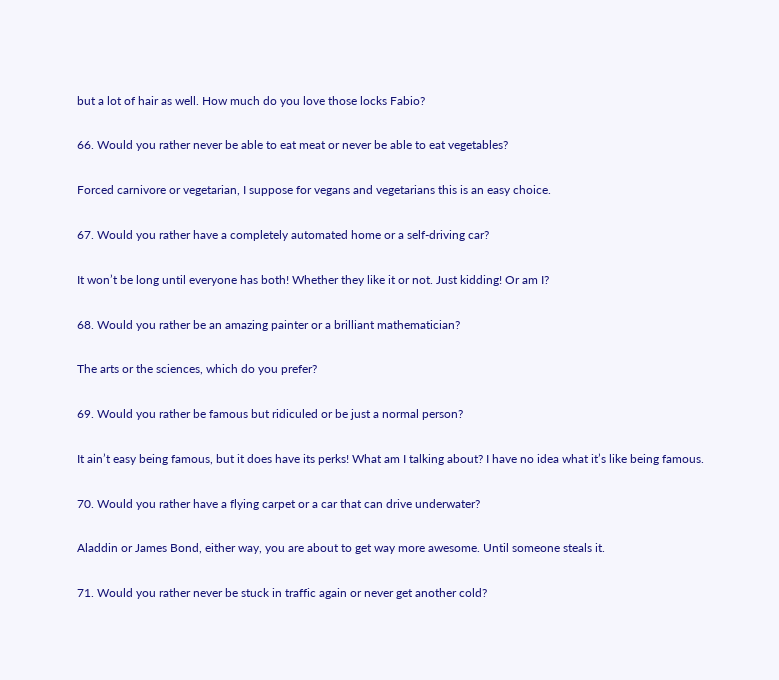but a lot of hair as well. How much do you love those locks Fabio?

66. Would you rather never be able to eat meat or never be able to eat vegetables?

Forced carnivore or vegetarian, I suppose for vegans and vegetarians this is an easy choice.

67. Would you rather have a completely automated home or a self-driving car?

It won’t be long until everyone has both! Whether they like it or not. Just kidding! Or am I?

68. Would you rather be an amazing painter or a brilliant mathematician?

The arts or the sciences, which do you prefer?

69. Would you rather be famous but ridiculed or be just a normal person?

It ain’t easy being famous, but it does have its perks! What am I talking about? I have no idea what it’s like being famous.

70. Would you rather have a flying carpet or a car that can drive underwater?

Aladdin or James Bond, either way, you are about to get way more awesome. Until someone steals it.

71. Would you rather never be stuck in traffic again or never get another cold?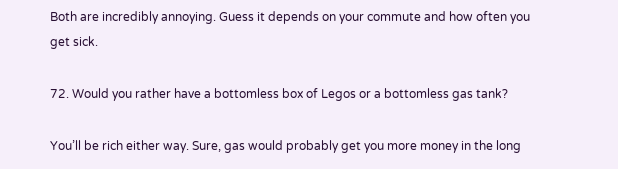Both are incredibly annoying. Guess it depends on your commute and how often you get sick.

72. Would you rather have a bottomless box of Legos or a bottomless gas tank?

You’ll be rich either way. Sure, gas would probably get you more money in the long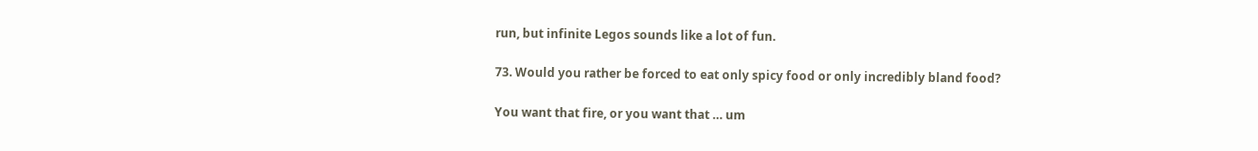run, but infinite Legos sounds like a lot of fun.

73. Would you rather be forced to eat only spicy food or only incredibly bland food?

You want that fire, or you want that … um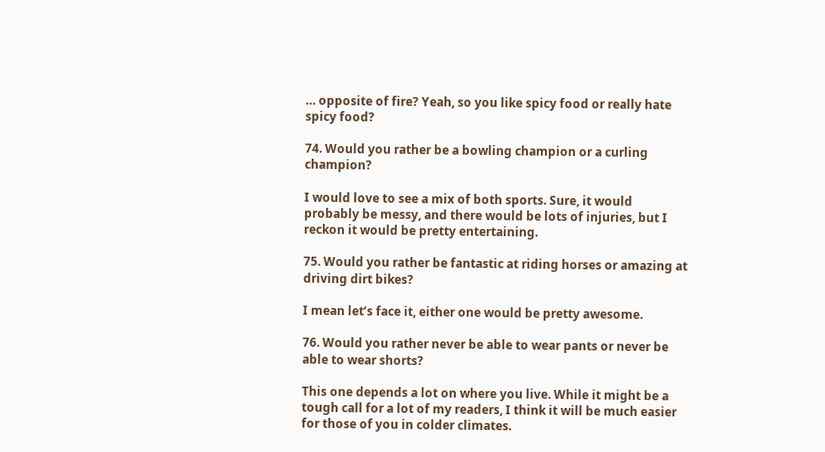… opposite of fire? Yeah, so you like spicy food or really hate spicy food?

74. Would you rather be a bowling champion or a curling champion?

I would love to see a mix of both sports. Sure, it would probably be messy, and there would be lots of injuries, but I reckon it would be pretty entertaining.

75. Would you rather be fantastic at riding horses or amazing at driving dirt bikes?

I mean let’s face it, either one would be pretty awesome.

76. Would you rather never be able to wear pants or never be able to wear shorts?

This one depends a lot on where you live. While it might be a tough call for a lot of my readers, I think it will be much easier for those of you in colder climates.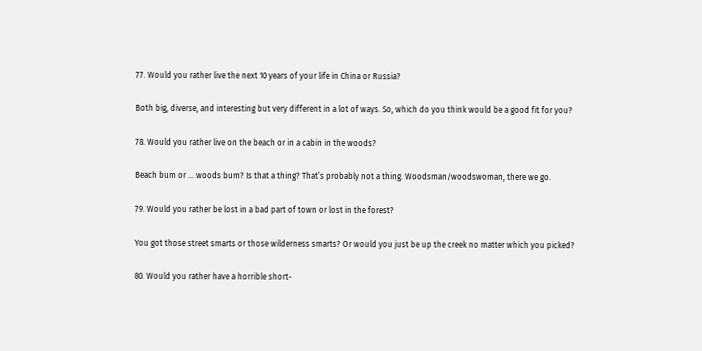77. Would you rather live the next 10 years of your life in China or Russia?

Both big, diverse, and interesting but very different in a lot of ways. So, which do you think would be a good fit for you?

78. Would you rather live on the beach or in a cabin in the woods?

Beach bum or … woods bum? Is that a thing? That’s probably not a thing. Woodsman/woodswoman, there we go.

79. Would you rather be lost in a bad part of town or lost in the forest?

You got those street smarts or those wilderness smarts? Or would you just be up the creek no matter which you picked?

80. Would you rather have a horrible short-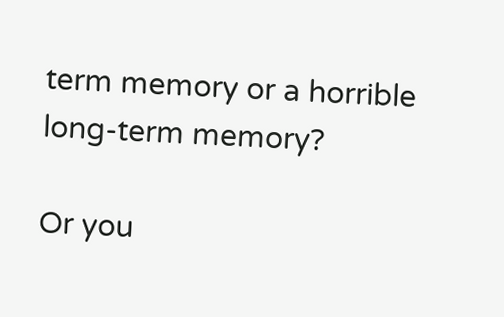term memory or a horrible long-term memory?

Or you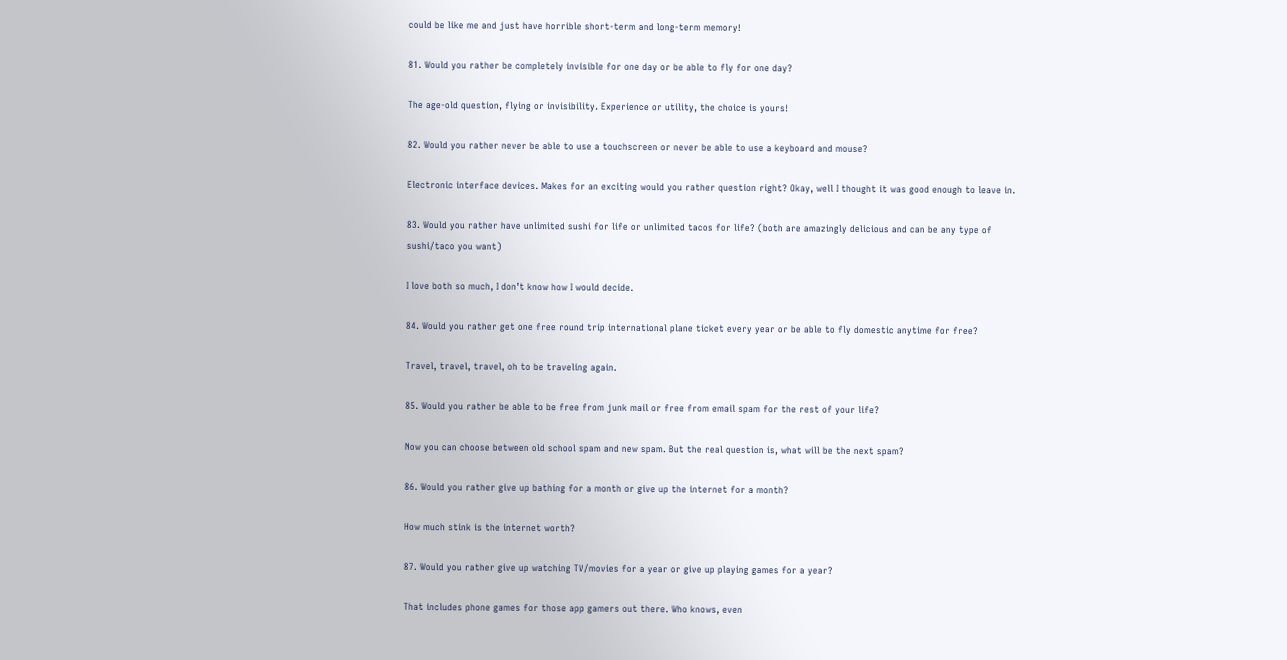could be like me and just have horrible short-term and long-term memory!

81. Would you rather be completely invisible for one day or be able to fly for one day?

The age-old question, flying or invisibility. Experience or utility, the choice is yours!

82. Would you rather never be able to use a touchscreen or never be able to use a keyboard and mouse?

Electronic interface devices. Makes for an exciting would you rather question right? Okay, well I thought it was good enough to leave in.

83. Would you rather have unlimited sushi for life or unlimited tacos for life? (both are amazingly delicious and can be any type of sushi/taco you want)

I love both so much, I don’t know how I would decide.

84. Would you rather get one free round trip international plane ticket every year or be able to fly domestic anytime for free?

Travel, travel, travel, oh to be traveling again.

85. Would you rather be able to be free from junk mail or free from email spam for the rest of your life?

Now you can choose between old school spam and new spam. But the real question is, what will be the next spam?

86. Would you rather give up bathing for a month or give up the internet for a month?

How much stink is the internet worth?

87. Would you rather give up watching TV/movies for a year or give up playing games for a year?

That includes phone games for those app gamers out there. Who knows, even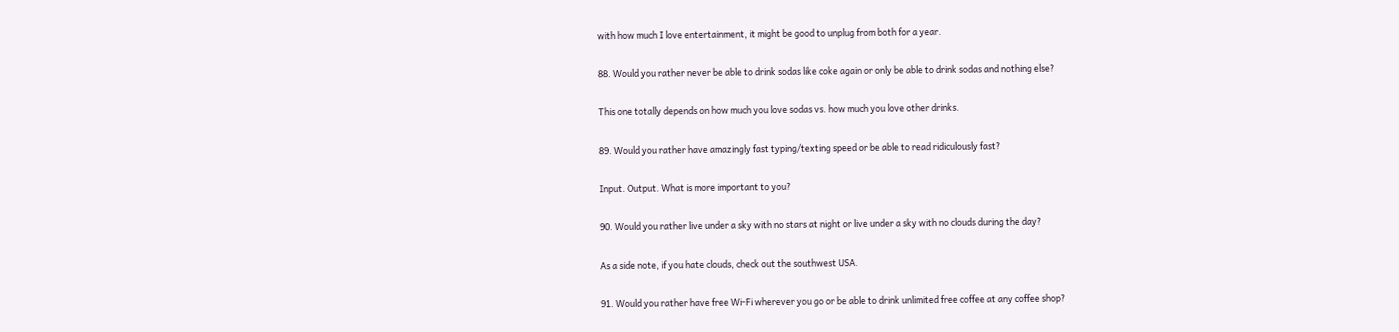with how much I love entertainment, it might be good to unplug from both for a year.

88. Would you rather never be able to drink sodas like coke again or only be able to drink sodas and nothing else?

This one totally depends on how much you love sodas vs. how much you love other drinks.

89. Would you rather have amazingly fast typing/texting speed or be able to read ridiculously fast?

Input. Output. What is more important to you?

90. Would you rather live under a sky with no stars at night or live under a sky with no clouds during the day?

As a side note, if you hate clouds, check out the southwest USA.

91. Would you rather have free Wi-Fi wherever you go or be able to drink unlimited free coffee at any coffee shop?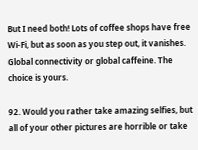But I need both! Lots of coffee shops have free Wi-Fi, but as soon as you step out, it vanishes. Global connectivity or global caffeine. The choice is yours.

92. Would you rather take amazing selfies, but all of your other pictures are horrible or take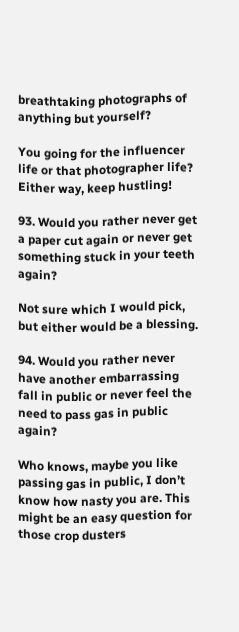breathtaking photographs of anything but yourself?

You going for the influencer life or that photographer life? Either way, keep hustling!

93. Would you rather never get a paper cut again or never get something stuck in your teeth again?

Not sure which I would pick, but either would be a blessing.

94. Would you rather never have another embarrassing fall in public or never feel the need to pass gas in public again?

Who knows, maybe you like passing gas in public, I don’t know how nasty you are. This might be an easy question for those crop dusters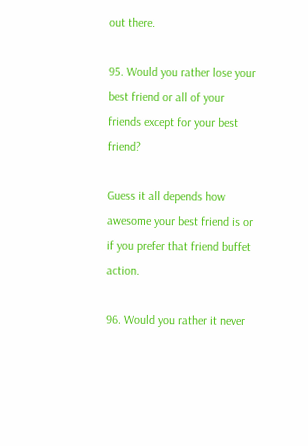out there.

95. Would you rather lose your best friend or all of your friends except for your best friend?

Guess it all depends how awesome your best friend is or if you prefer that friend buffet action.

96. Would you rather it never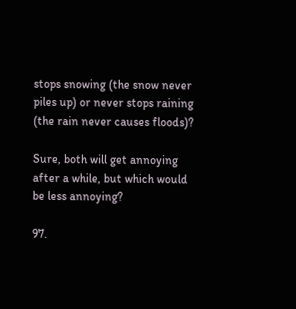stops snowing (the snow never piles up) or never stops raining (the rain never causes floods)?

Sure, both will get annoying after a while, but which would be less annoying?

97.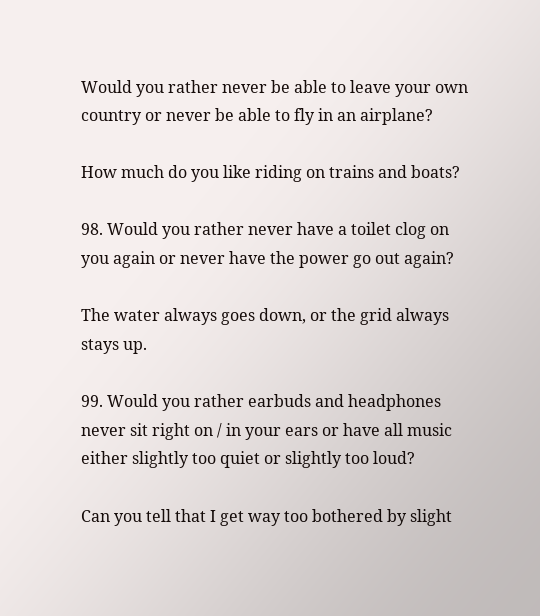Would you rather never be able to leave your own country or never be able to fly in an airplane?

How much do you like riding on trains and boats?

98. Would you rather never have a toilet clog on you again or never have the power go out again?

The water always goes down, or the grid always stays up.

99. Would you rather earbuds and headphones never sit right on / in your ears or have all music either slightly too quiet or slightly too loud?

Can you tell that I get way too bothered by slight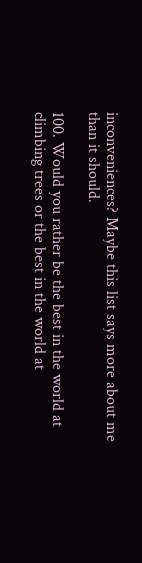inconveniences? Maybe this list says more about me than it should.

100. Would you rather be the best in the world at climbing trees or the best in the world at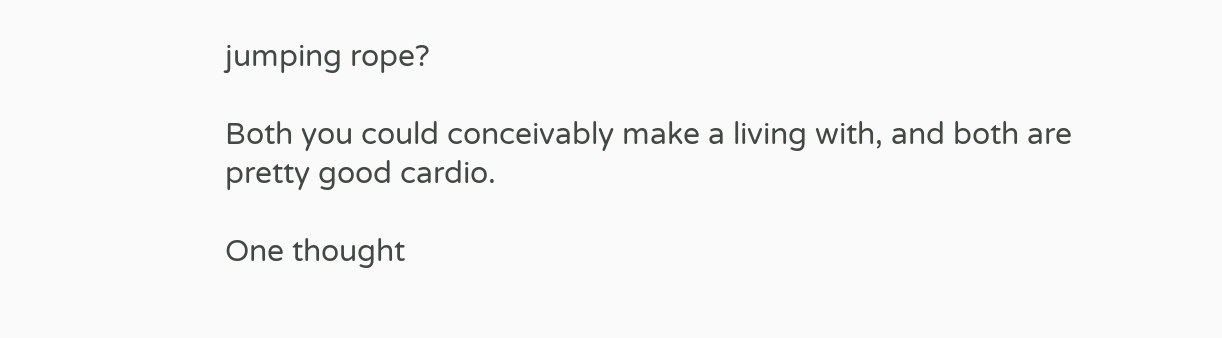jumping rope?

Both you could conceivably make a living with, and both are pretty good cardio.

One thought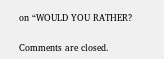on “WOULD YOU RATHER?

Comments are closed.